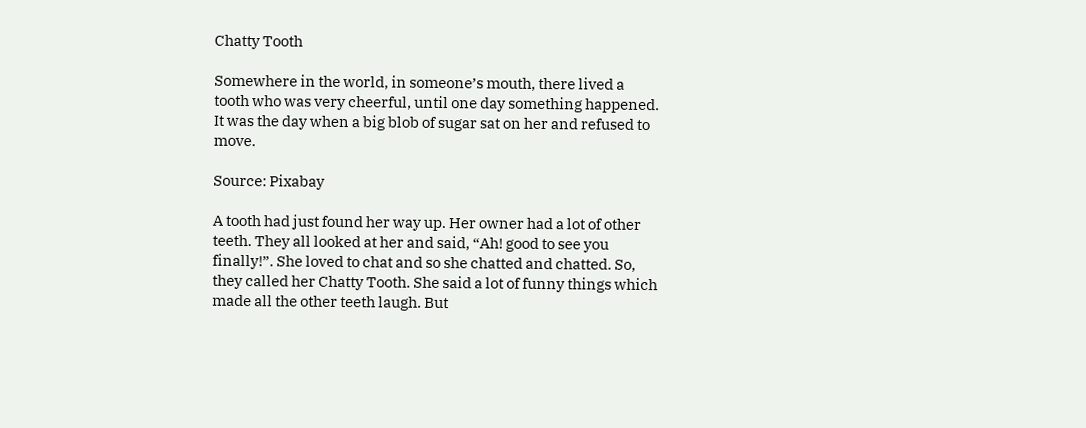Chatty Tooth

Somewhere in the world, in someone’s mouth, there lived a tooth who was very cheerful, until one day something happened. It was the day when a big blob of sugar sat on her and refused to move.

Source: Pixabay

A tooth had just found her way up. Her owner had a lot of other teeth. They all looked at her and said, “Ah! good to see you finally!”. She loved to chat and so she chatted and chatted. So, they called her Chatty Tooth. She said a lot of funny things which made all the other teeth laugh. But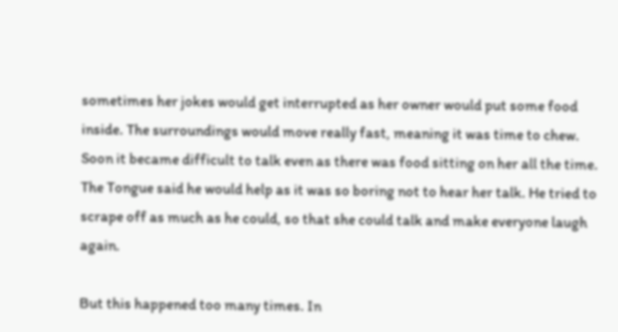sometimes her jokes would get interrupted as her owner would put some food inside. The surroundings would move really fast, meaning it was time to chew. Soon it became difficult to talk even as there was food sitting on her all the time. The Tongue said he would help as it was so boring not to hear her talk. He tried to scrape off as much as he could, so that she could talk and make everyone laugh again.

But this happened too many times. In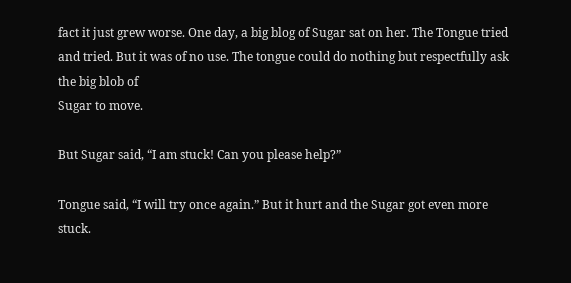fact it just grew worse. One day, a big blog of Sugar sat on her. The Tongue tried and tried. But it was of no use. The tongue could do nothing but respectfully ask the big blob of
Sugar to move.

But Sugar said, “I am stuck! Can you please help?”

Tongue said, “I will try once again.” But it hurt and the Sugar got even more stuck.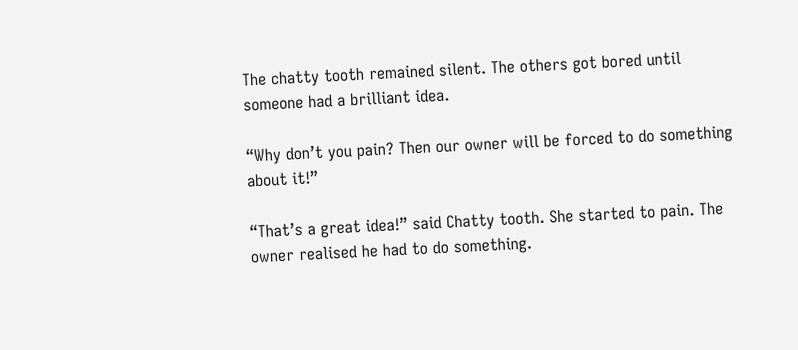The chatty tooth remained silent. The others got bored until someone had a brilliant idea.

“Why don’t you pain? Then our owner will be forced to do something about it!”

“That’s a great idea!” said Chatty tooth. She started to pain. The owner realised he had to do something.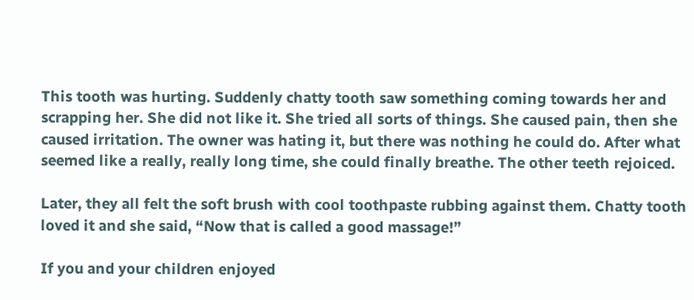This tooth was hurting. Suddenly chatty tooth saw something coming towards her and scrapping her. She did not like it. She tried all sorts of things. She caused pain, then she caused irritation. The owner was hating it, but there was nothing he could do. After what seemed like a really, really long time, she could finally breathe. The other teeth rejoiced.

Later, they all felt the soft brush with cool toothpaste rubbing against them. Chatty tooth loved it and she said, “Now that is called a good massage!”

If you and your children enjoyed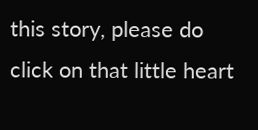this story, please do click on that little heart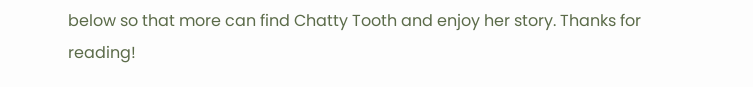below so that more can find Chatty Tooth and enjoy her story. Thanks for reading!